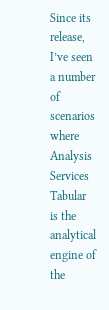Since its release, I’ve seen a number of scenarios where Analysis Services Tabular is the analytical engine of the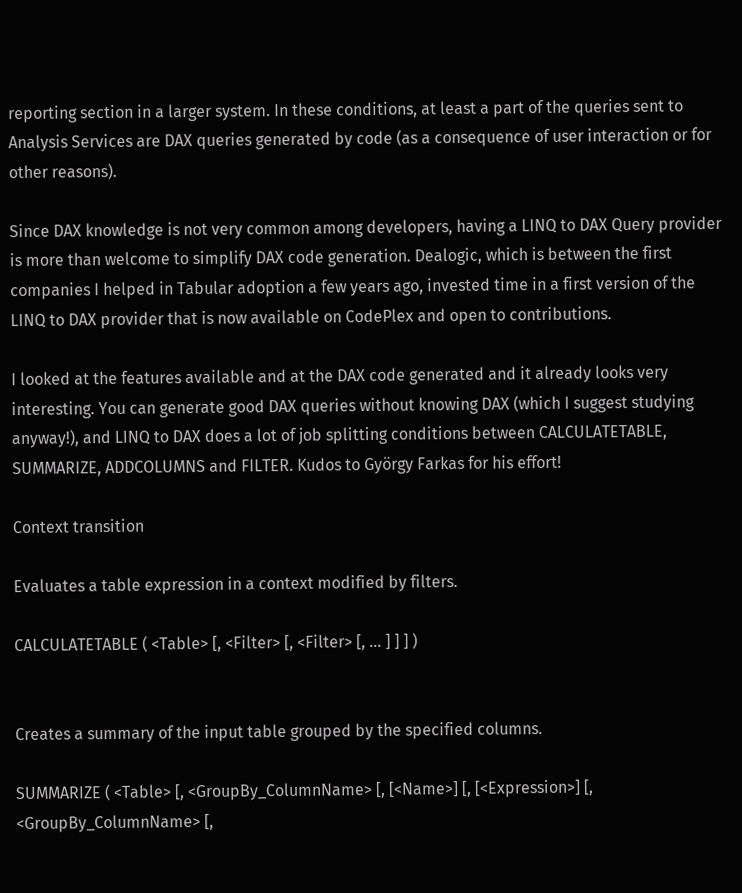reporting section in a larger system. In these conditions, at least a part of the queries sent to Analysis Services are DAX queries generated by code (as a consequence of user interaction or for other reasons).

Since DAX knowledge is not very common among developers, having a LINQ to DAX Query provider is more than welcome to simplify DAX code generation. Dealogic, which is between the first companies I helped in Tabular adoption a few years ago, invested time in a first version of the LINQ to DAX provider that is now available on CodePlex and open to contributions.

I looked at the features available and at the DAX code generated and it already looks very interesting. You can generate good DAX queries without knowing DAX (which I suggest studying anyway!), and LINQ to DAX does a lot of job splitting conditions between CALCULATETABLE, SUMMARIZE, ADDCOLUMNS and FILTER. Kudos to György Farkas for his effort!

Context transition

Evaluates a table expression in a context modified by filters.

CALCULATETABLE ( <Table> [, <Filter> [, <Filter> [, … ] ] ] )


Creates a summary of the input table grouped by the specified columns.

SUMMARIZE ( <Table> [, <GroupBy_ColumnName> [, [<Name>] [, [<Expression>] [, <GroupBy_ColumnName> [,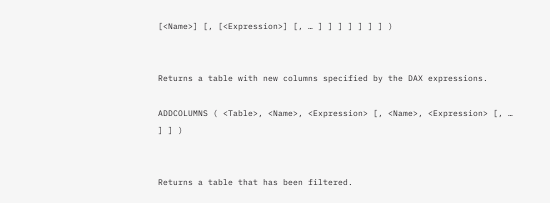[<Name>] [, [<Expression>] [, … ] ] ] ] ] ] ] )


Returns a table with new columns specified by the DAX expressions.

ADDCOLUMNS ( <Table>, <Name>, <Expression> [, <Name>, <Expression> [, … ] ] )


Returns a table that has been filtered.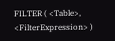FILTER ( <Table>, <FilterExpression> )